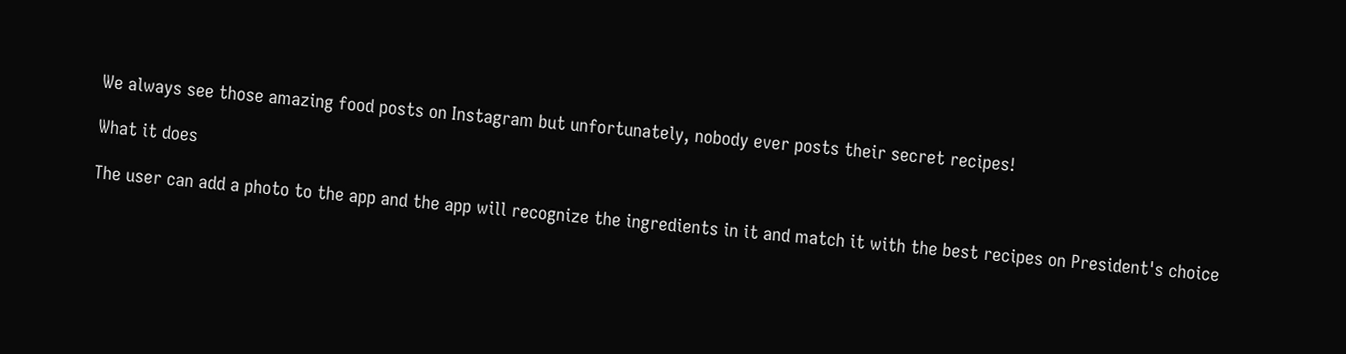We always see those amazing food posts on Instagram but unfortunately, nobody ever posts their secret recipes!

What it does

The user can add a photo to the app and the app will recognize the ingredients in it and match it with the best recipes on President's choice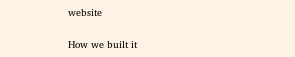website

How we built it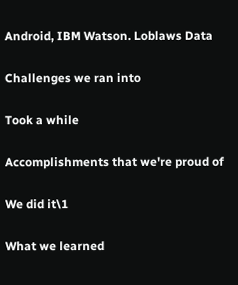Android, IBM Watson. Loblaws Data

Challenges we ran into

Took a while

Accomplishments that we're proud of

We did it\1

What we learned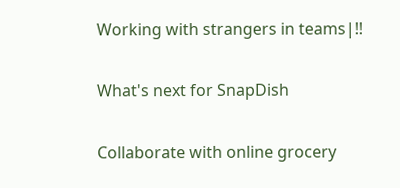Working with strangers in teams|!!

What's next for SnapDish

Collaborate with online grocery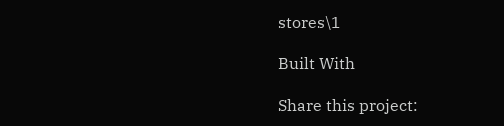stores\1

Built With

Share this project: